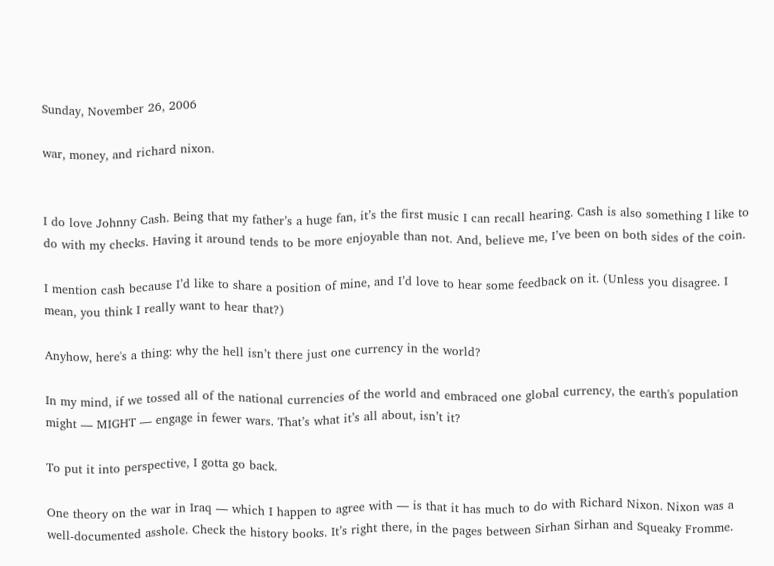Sunday, November 26, 2006

war, money, and richard nixon.


I do love Johnny Cash. Being that my father’s a huge fan, it’s the first music I can recall hearing. Cash is also something I like to do with my checks. Having it around tends to be more enjoyable than not. And, believe me, I’ve been on both sides of the coin.

I mention cash because I’d like to share a position of mine, and I’d love to hear some feedback on it. (Unless you disagree. I mean, you think I really want to hear that?)

Anyhow, here's a thing: why the hell isn’t there just one currency in the world?

In my mind, if we tossed all of the national currencies of the world and embraced one global currency, the earth's population might — MIGHT — engage in fewer wars. That’s what it’s all about, isn’t it?

To put it into perspective, I gotta go back.

One theory on the war in Iraq — which I happen to agree with — is that it has much to do with Richard Nixon. Nixon was a well-documented asshole. Check the history books. It’s right there, in the pages between Sirhan Sirhan and Squeaky Fromme.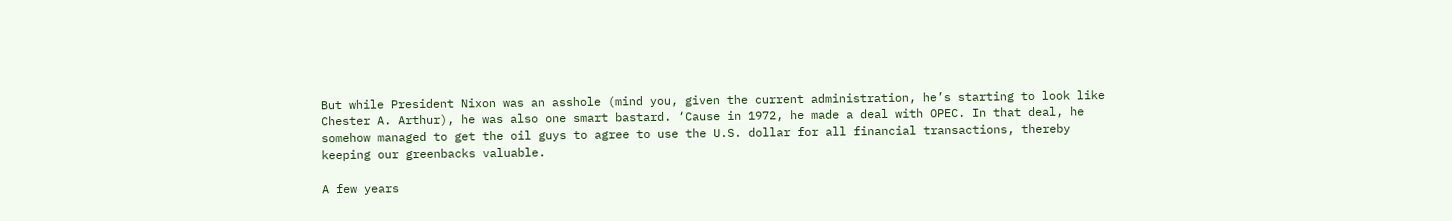But while President Nixon was an asshole (mind you, given the current administration, he’s starting to look like Chester A. Arthur), he was also one smart bastard. ‘Cause in 1972, he made a deal with OPEC. In that deal, he somehow managed to get the oil guys to agree to use the U.S. dollar for all financial transactions, thereby keeping our greenbacks valuable.

A few years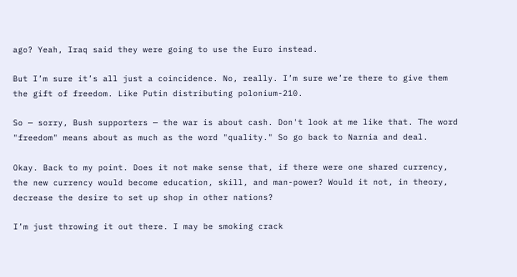ago? Yeah, Iraq said they were going to use the Euro instead.

But I’m sure it’s all just a coincidence. No, really. I’m sure we’re there to give them the gift of freedom. Like Putin distributing polonium-210.

So — sorry, Bush supporters — the war is about cash. Don't look at me like that. The word "freedom" means about as much as the word "quality." So go back to Narnia and deal.

Okay. Back to my point. Does it not make sense that, if there were one shared currency, the new currency would become education, skill, and man-power? Would it not, in theory, decrease the desire to set up shop in other nations?

I’m just throwing it out there. I may be smoking crack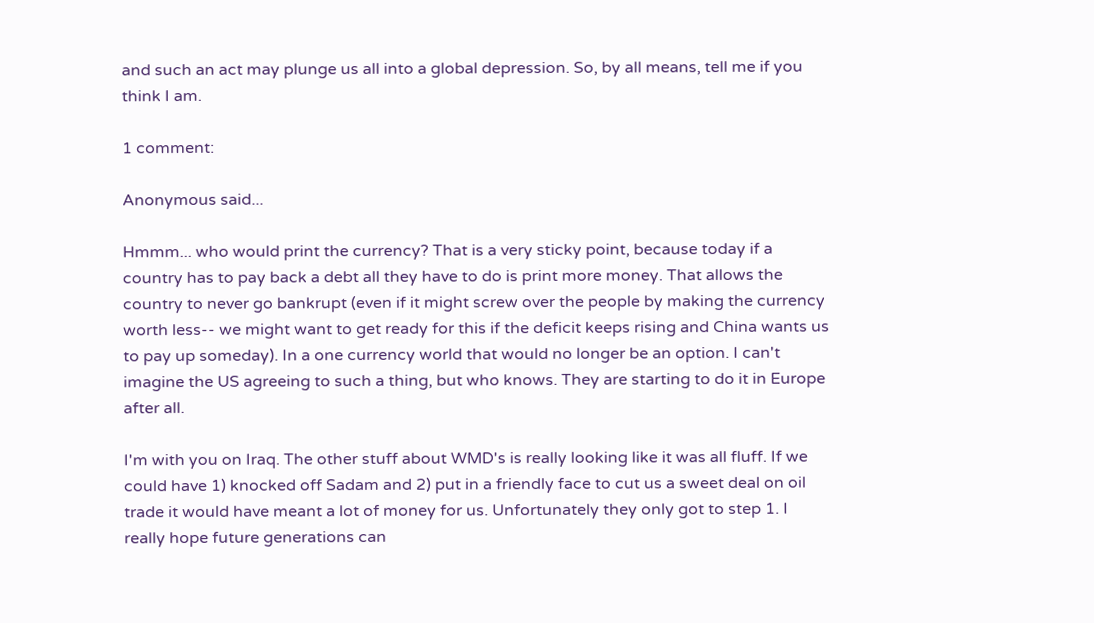and such an act may plunge us all into a global depression. So, by all means, tell me if you think I am.

1 comment:

Anonymous said...

Hmmm... who would print the currency? That is a very sticky point, because today if a country has to pay back a debt all they have to do is print more money. That allows the country to never go bankrupt (even if it might screw over the people by making the currency worth less-- we might want to get ready for this if the deficit keeps rising and China wants us to pay up someday). In a one currency world that would no longer be an option. I can't imagine the US agreeing to such a thing, but who knows. They are starting to do it in Europe after all.

I'm with you on Iraq. The other stuff about WMD's is really looking like it was all fluff. If we could have 1) knocked off Sadam and 2) put in a friendly face to cut us a sweet deal on oil trade it would have meant a lot of money for us. Unfortunately they only got to step 1. I really hope future generations can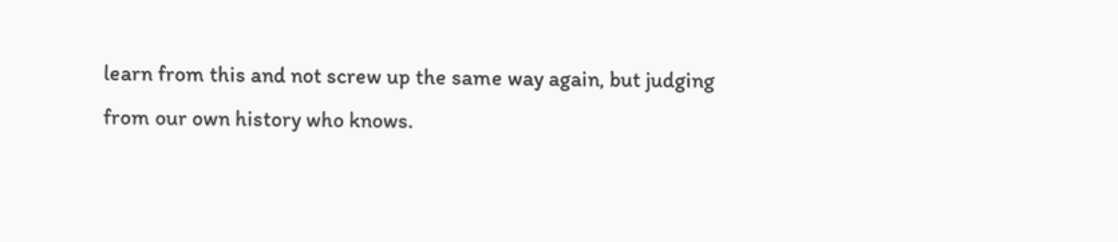learn from this and not screw up the same way again, but judging from our own history who knows.